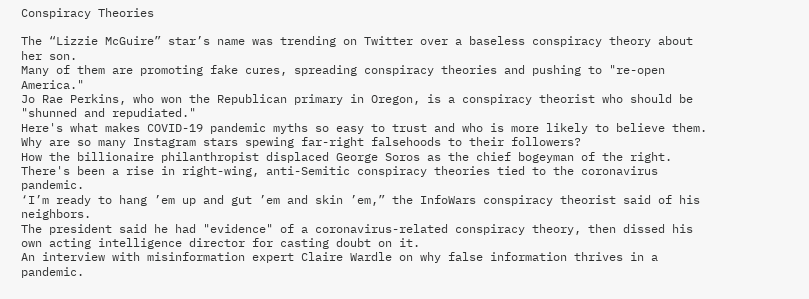Conspiracy Theories

The “Lizzie McGuire” star’s name was trending on Twitter over a baseless conspiracy theory about her son.
Many of them are promoting fake cures, spreading conspiracy theories and pushing to "re-open America."
Jo Rae Perkins, who won the Republican primary in Oregon, is a conspiracy theorist who should be "shunned and repudiated."
Here's what makes COVID-19 pandemic myths so easy to trust and who is more likely to believe them.
Why are so many Instagram stars spewing far-right falsehoods to their followers?
How the billionaire philanthropist displaced George Soros as the chief bogeyman of the right.
There's been a rise in right-wing, anti-Semitic conspiracy theories tied to the coronavirus pandemic.
‘I’m ready to hang ’em up and gut ’em and skin ’em,” the InfoWars conspiracy theorist said of his neighbors.
The president said he had "evidence" of a coronavirus-related conspiracy theory, then dissed his own acting intelligence director for casting doubt on it.
An interview with misinformation expert Claire Wardle on why false information thrives in a pandemic.